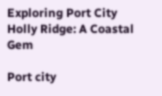Exploring Port City Holly Ridge: A Coastal Gem

Port city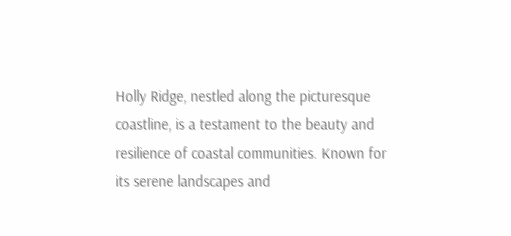Holly Ridge, nestled along the picturesque coastline, is a testament to the beauty and resilience of coastal communities. Known for its serene landscapes and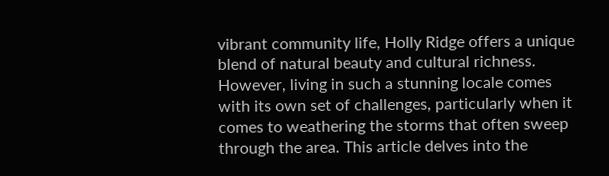vibrant community life, Holly Ridge offers a unique blend of natural beauty and cultural richness. However, living in such a stunning locale comes with its own set of challenges, particularly when it comes to weathering the storms that often sweep through the area. This article delves into the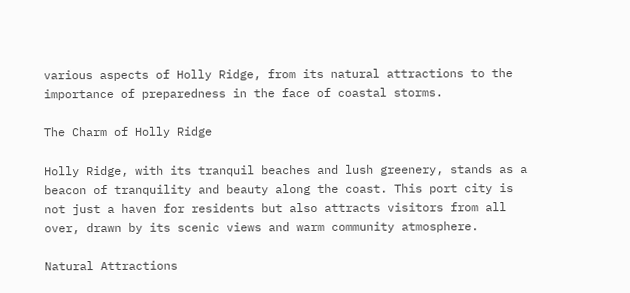various aspects of Holly Ridge, from its natural attractions to the importance of preparedness in the face of coastal storms.

The Charm of Holly Ridge

Holly Ridge, with its tranquil beaches and lush greenery, stands as a beacon of tranquility and beauty along the coast. This port city is not just a haven for residents but also attracts visitors from all over, drawn by its scenic views and warm community atmosphere.

Natural Attractions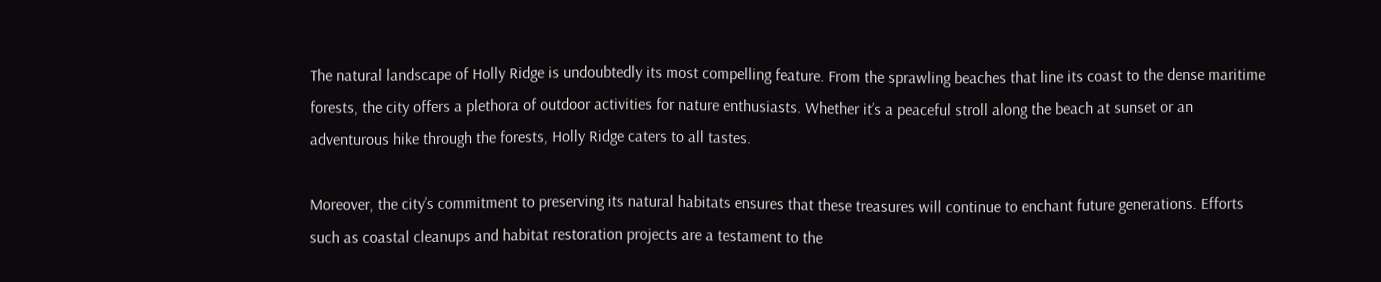The natural landscape of Holly Ridge is undoubtedly its most compelling feature. From the sprawling beaches that line its coast to the dense maritime forests, the city offers a plethora of outdoor activities for nature enthusiasts. Whether it’s a peaceful stroll along the beach at sunset or an adventurous hike through the forests, Holly Ridge caters to all tastes.

Moreover, the city’s commitment to preserving its natural habitats ensures that these treasures will continue to enchant future generations. Efforts such as coastal cleanups and habitat restoration projects are a testament to the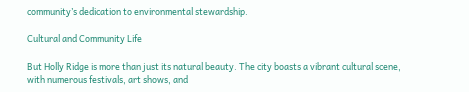community’s dedication to environmental stewardship.

Cultural and Community Life

But Holly Ridge is more than just its natural beauty. The city boasts a vibrant cultural scene, with numerous festivals, art shows, and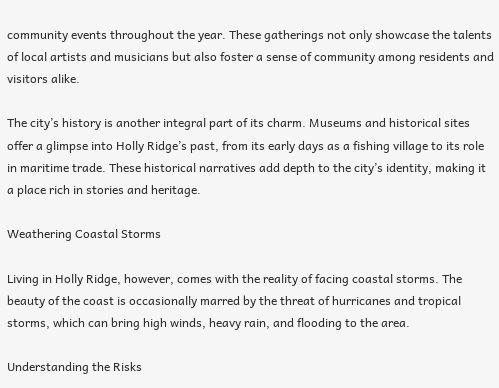community events throughout the year. These gatherings not only showcase the talents of local artists and musicians but also foster a sense of community among residents and visitors alike.

The city’s history is another integral part of its charm. Museums and historical sites offer a glimpse into Holly Ridge’s past, from its early days as a fishing village to its role in maritime trade. These historical narratives add depth to the city’s identity, making it a place rich in stories and heritage.

Weathering Coastal Storms

Living in Holly Ridge, however, comes with the reality of facing coastal storms. The beauty of the coast is occasionally marred by the threat of hurricanes and tropical storms, which can bring high winds, heavy rain, and flooding to the area.

Understanding the Risks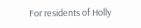For residents of Holly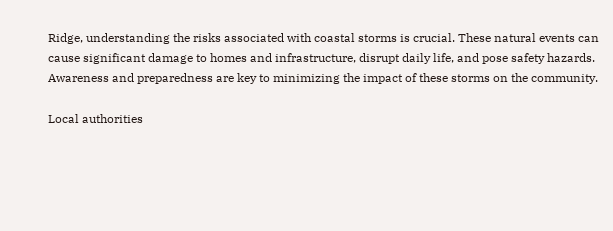Ridge, understanding the risks associated with coastal storms is crucial. These natural events can cause significant damage to homes and infrastructure, disrupt daily life, and pose safety hazards. Awareness and preparedness are key to minimizing the impact of these storms on the community.

Local authorities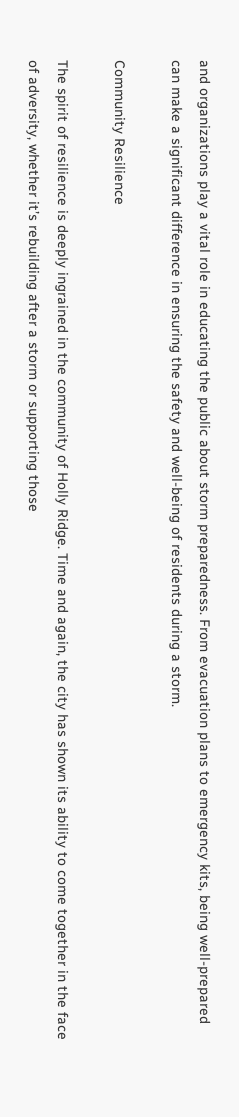and organizations play a vital role in educating the public about storm preparedness. From evacuation plans to emergency kits, being well-prepared can make a significant difference in ensuring the safety and well-being of residents during a storm.

Community Resilience

The spirit of resilience is deeply ingrained in the community of Holly Ridge. Time and again, the city has shown its ability to come together in the face of adversity, whether it’s rebuilding after a storm or supporting those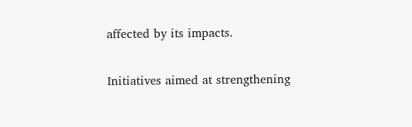affected by its impacts.

Initiatives aimed at strengthening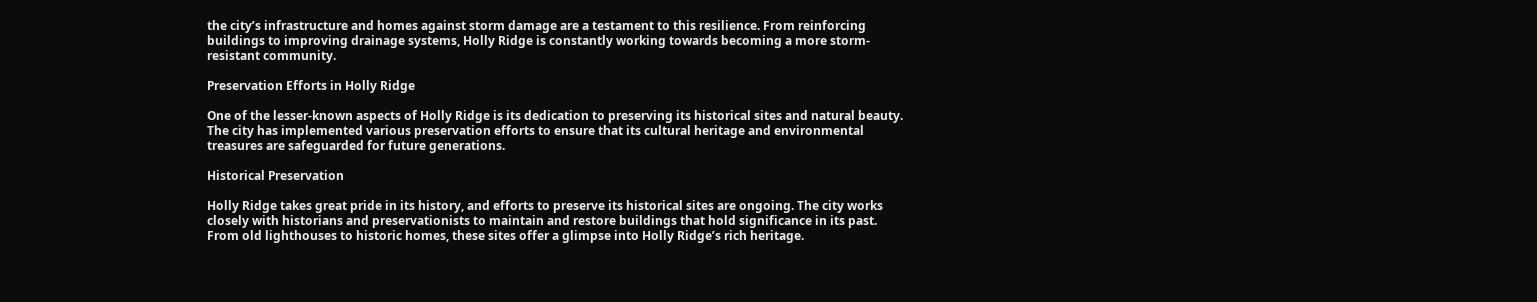the city’s infrastructure and homes against storm damage are a testament to this resilience. From reinforcing buildings to improving drainage systems, Holly Ridge is constantly working towards becoming a more storm-resistant community.

Preservation Efforts in Holly Ridge

One of the lesser-known aspects of Holly Ridge is its dedication to preserving its historical sites and natural beauty. The city has implemented various preservation efforts to ensure that its cultural heritage and environmental treasures are safeguarded for future generations.

Historical Preservation

Holly Ridge takes great pride in its history, and efforts to preserve its historical sites are ongoing. The city works closely with historians and preservationists to maintain and restore buildings that hold significance in its past. From old lighthouses to historic homes, these sites offer a glimpse into Holly Ridge’s rich heritage.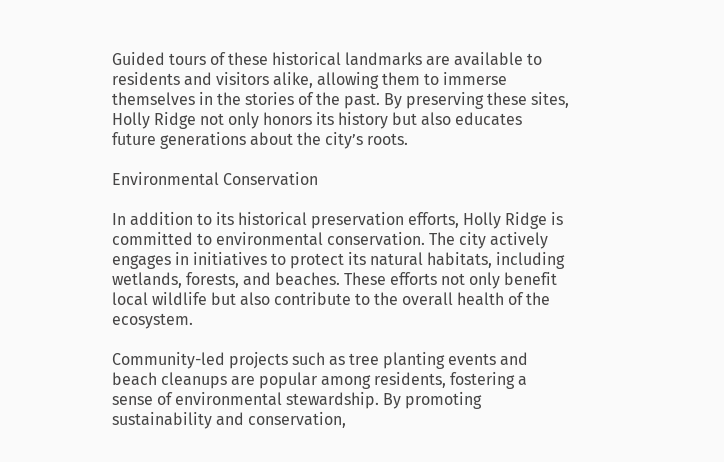Guided tours of these historical landmarks are available to residents and visitors alike, allowing them to immerse themselves in the stories of the past. By preserving these sites, Holly Ridge not only honors its history but also educates future generations about the city’s roots.

Environmental Conservation

In addition to its historical preservation efforts, Holly Ridge is committed to environmental conservation. The city actively engages in initiatives to protect its natural habitats, including wetlands, forests, and beaches. These efforts not only benefit local wildlife but also contribute to the overall health of the ecosystem.

Community-led projects such as tree planting events and beach cleanups are popular among residents, fostering a sense of environmental stewardship. By promoting sustainability and conservation,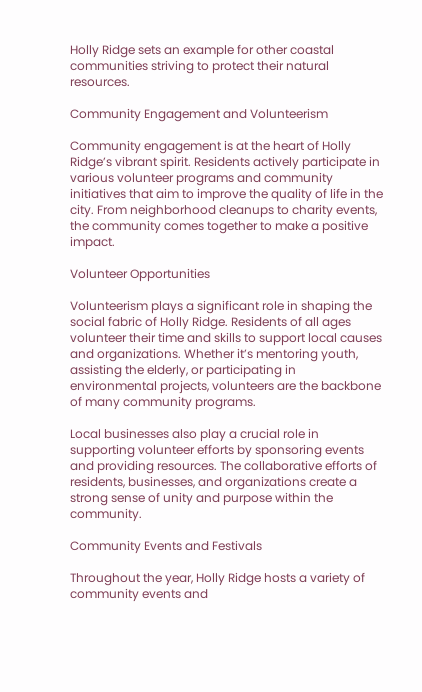Holly Ridge sets an example for other coastal communities striving to protect their natural resources.

Community Engagement and Volunteerism

Community engagement is at the heart of Holly Ridge’s vibrant spirit. Residents actively participate in various volunteer programs and community initiatives that aim to improve the quality of life in the city. From neighborhood cleanups to charity events, the community comes together to make a positive impact.

Volunteer Opportunities

Volunteerism plays a significant role in shaping the social fabric of Holly Ridge. Residents of all ages volunteer their time and skills to support local causes and organizations. Whether it’s mentoring youth, assisting the elderly, or participating in environmental projects, volunteers are the backbone of many community programs.

Local businesses also play a crucial role in supporting volunteer efforts by sponsoring events and providing resources. The collaborative efforts of residents, businesses, and organizations create a strong sense of unity and purpose within the community.

Community Events and Festivals

Throughout the year, Holly Ridge hosts a variety of community events and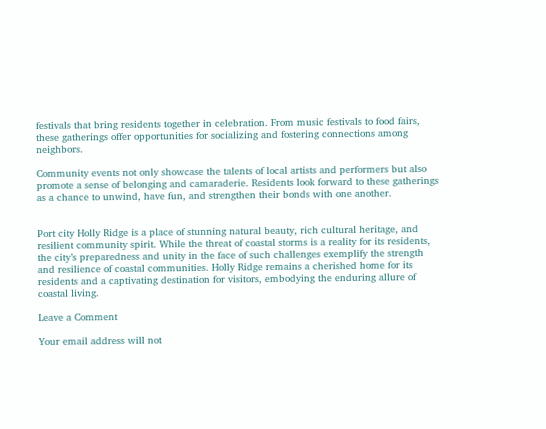festivals that bring residents together in celebration. From music festivals to food fairs, these gatherings offer opportunities for socializing and fostering connections among neighbors.

Community events not only showcase the talents of local artists and performers but also promote a sense of belonging and camaraderie. Residents look forward to these gatherings as a chance to unwind, have fun, and strengthen their bonds with one another.


Port city Holly Ridge is a place of stunning natural beauty, rich cultural heritage, and resilient community spirit. While the threat of coastal storms is a reality for its residents, the city’s preparedness and unity in the face of such challenges exemplify the strength and resilience of coastal communities. Holly Ridge remains a cherished home for its residents and a captivating destination for visitors, embodying the enduring allure of coastal living.

Leave a Comment

Your email address will not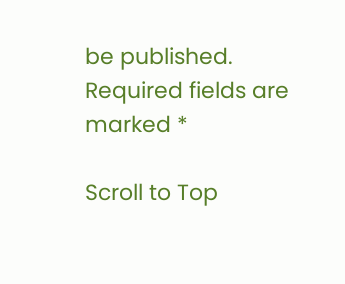be published. Required fields are marked *

Scroll to Top